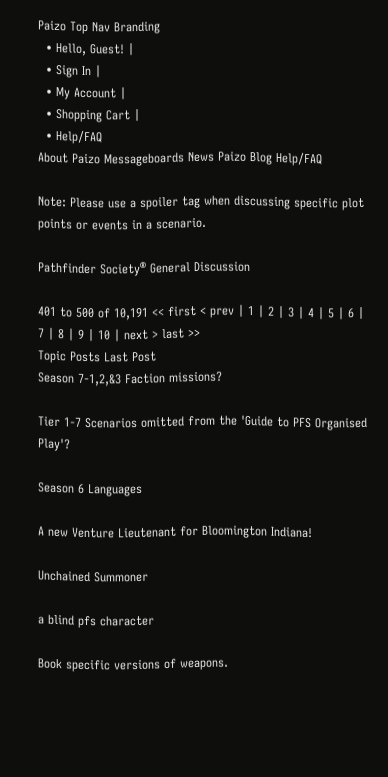Paizo Top Nav Branding
  • Hello, Guest! |
  • Sign In |
  • My Account |
  • Shopping Cart |
  • Help/FAQ
About Paizo Messageboards News Paizo Blog Help/FAQ

Note: Please use a spoiler tag when discussing specific plot points or events in a scenario.

Pathfinder Society® General Discussion

401 to 500 of 10,191 << first < prev | 1 | 2 | 3 | 4 | 5 | 6 | 7 | 8 | 9 | 10 | next > last >>
Topic Posts Last Post
Season 7-1,2,&3 Faction missions?

Tier 1-7 Scenarios omitted from the 'Guide to PFS Organised Play'?

Season 6 Languages

A new Venture Lieutenant for Bloomington Indiana!

Unchained Summoner

a blind pfs character

Book specific versions of weapons.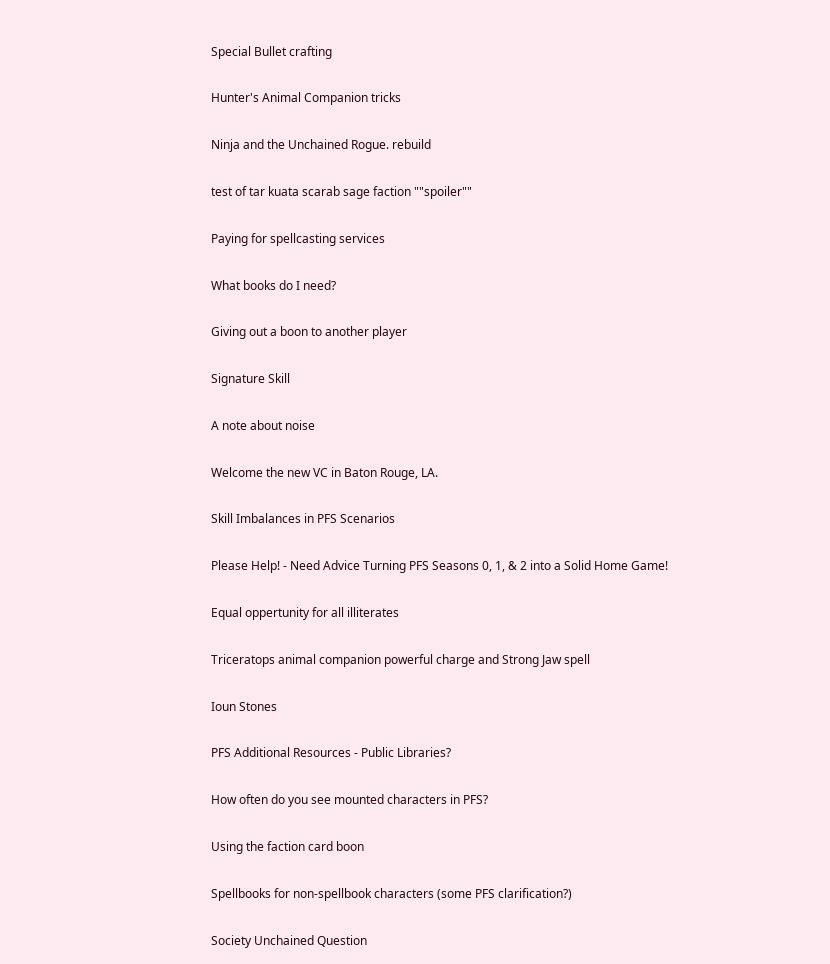Special Bullet crafting

Hunter's Animal Companion tricks

Ninja and the Unchained Rogue. rebuild

test of tar kuata scarab sage faction ""spoiler""

Paying for spellcasting services

What books do I need?

Giving out a boon to another player

Signature Skill

A note about noise

Welcome the new VC in Baton Rouge, LA.

Skill Imbalances in PFS Scenarios

Please Help! - Need Advice Turning PFS Seasons 0, 1, & 2 into a Solid Home Game!

Equal oppertunity for all illiterates

Triceratops animal companion powerful charge and Strong Jaw spell

Ioun Stones

PFS Additional Resources - Public Libraries?

How often do you see mounted characters in PFS?

Using the faction card boon

Spellbooks for non-spellbook characters (some PFS clarification?)

Society Unchained Question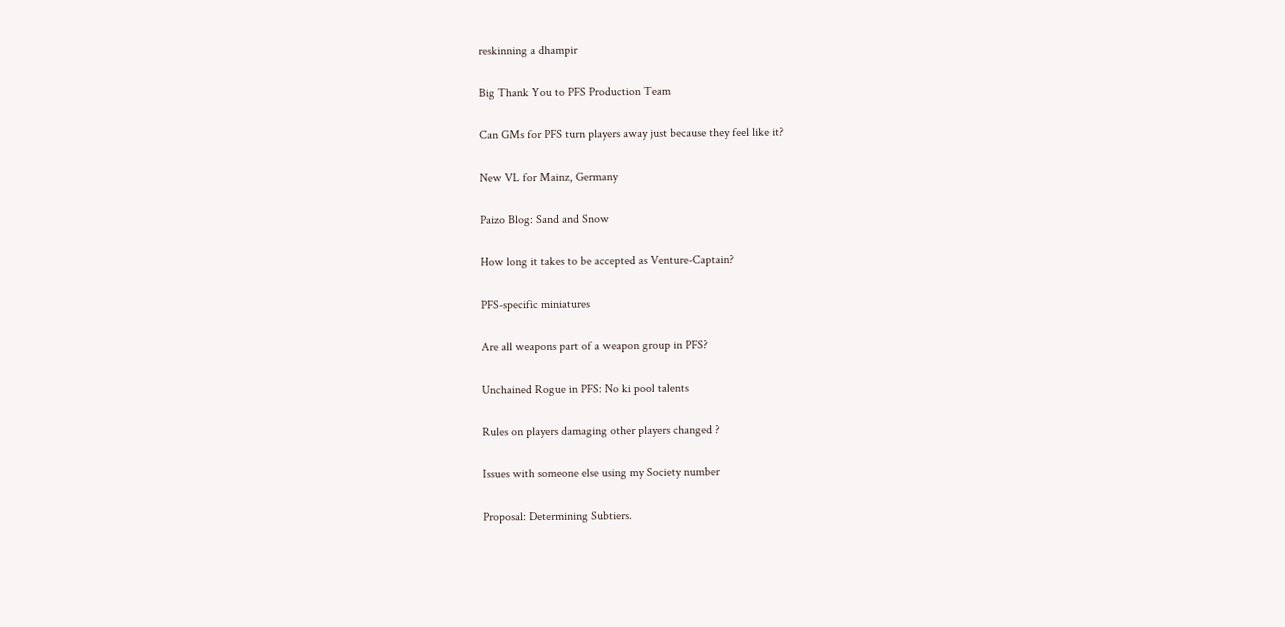reskinning a dhampir

Big Thank You to PFS Production Team

Can GMs for PFS turn players away just because they feel like it?

New VL for Mainz, Germany

Paizo Blog: Sand and Snow

How long it takes to be accepted as Venture-Captain?

PFS-specific miniatures

Are all weapons part of a weapon group in PFS?

Unchained Rogue in PFS: No ki pool talents

Rules on players damaging other players changed ?

Issues with someone else using my Society number

Proposal: Determining Subtiers.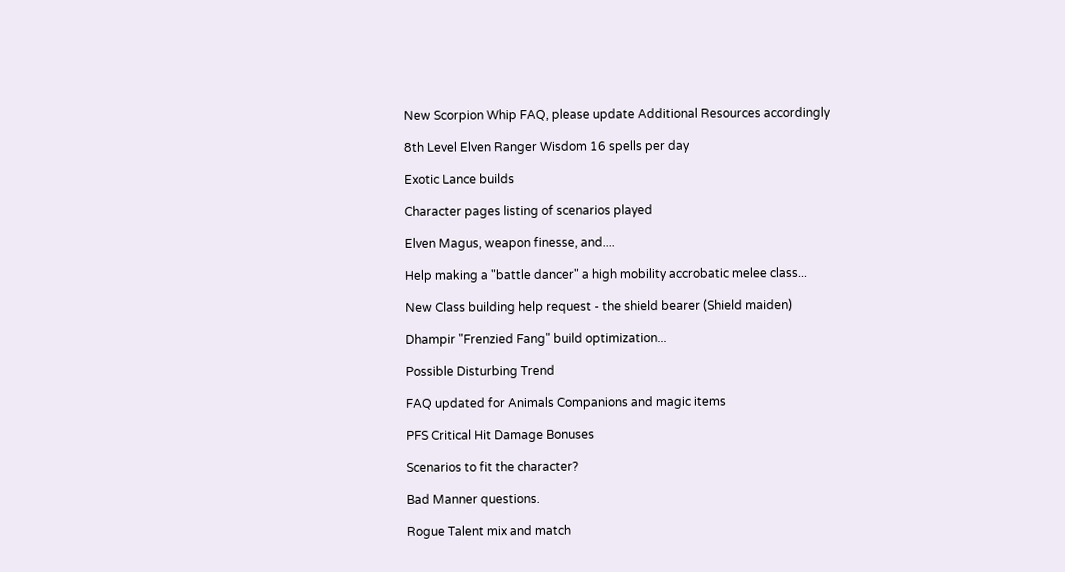New Scorpion Whip FAQ, please update Additional Resources accordingly

8th Level Elven Ranger Wisdom 16 spells per day

Exotic Lance builds

Character pages listing of scenarios played

Elven Magus, weapon finesse, and....

Help making a "battle dancer" a high mobility accrobatic melee class...

New Class building help request - the shield bearer (Shield maiden)

Dhampir "Frenzied Fang" build optimization...

Possible Disturbing Trend

FAQ updated for Animals Companions and magic items

PFS Critical Hit Damage Bonuses

Scenarios to fit the character?

Bad Manner questions.

Rogue Talent mix and match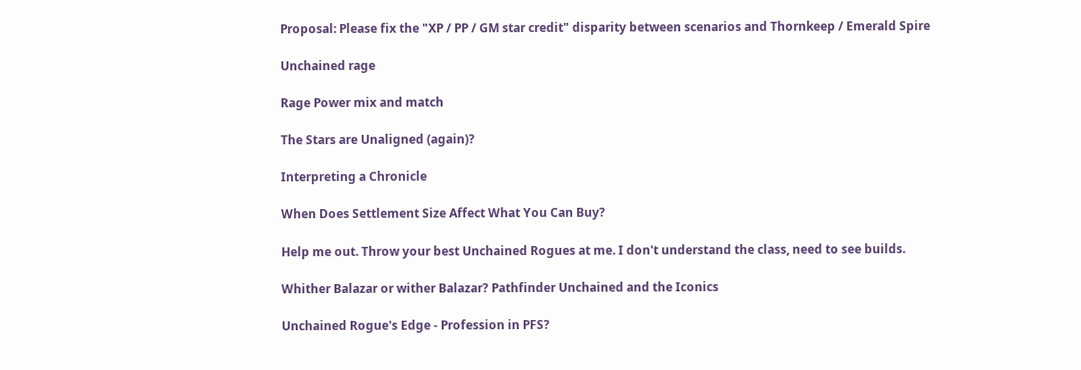Proposal: Please fix the "XP / PP / GM star credit" disparity between scenarios and Thornkeep / Emerald Spire

Unchained rage

Rage Power mix and match

The Stars are Unaligned (again)?

Interpreting a Chronicle

When Does Settlement Size Affect What You Can Buy?

Help me out. Throw your best Unchained Rogues at me. I don't understand the class, need to see builds.

Whither Balazar or wither Balazar? Pathfinder Unchained and the Iconics

Unchained Rogue's Edge - Profession in PFS?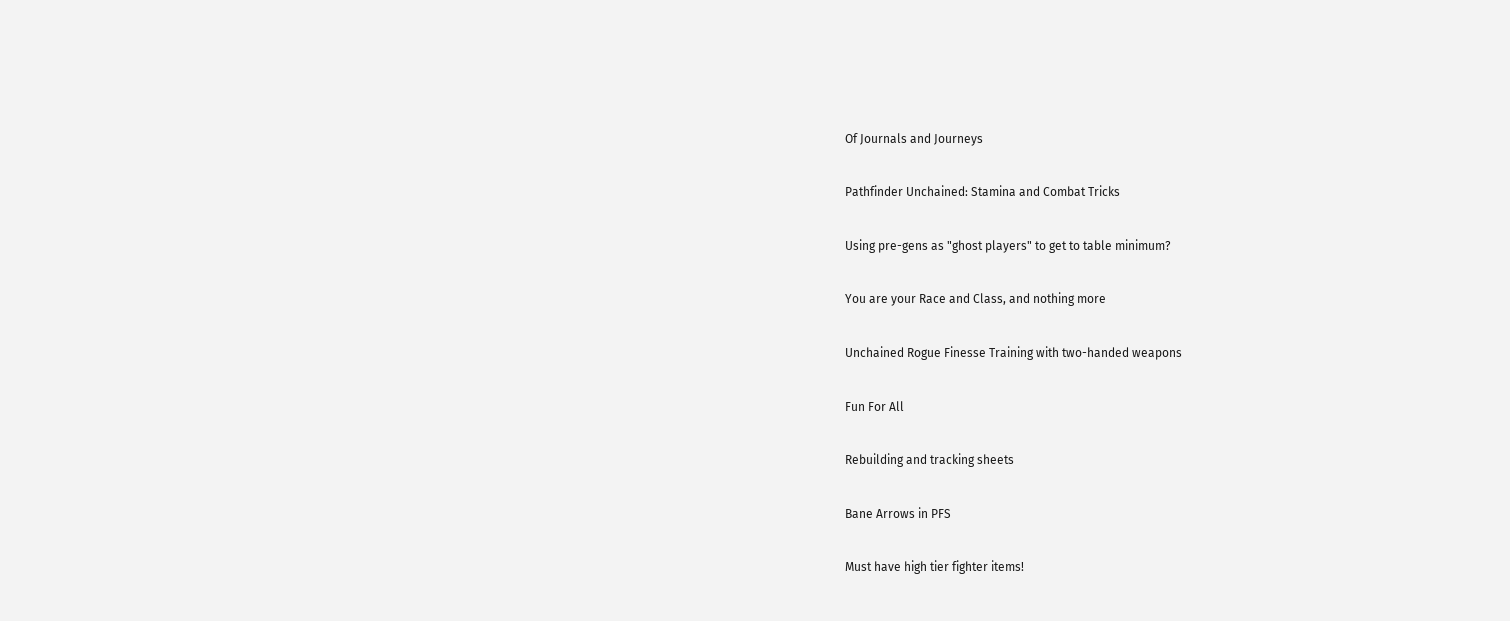Of Journals and Journeys

Pathfinder Unchained: Stamina and Combat Tricks

Using pre-gens as "ghost players" to get to table minimum?

You are your Race and Class, and nothing more

Unchained Rogue Finesse Training with two-handed weapons

Fun For All

Rebuilding and tracking sheets

Bane Arrows in PFS

Must have high tier fighter items!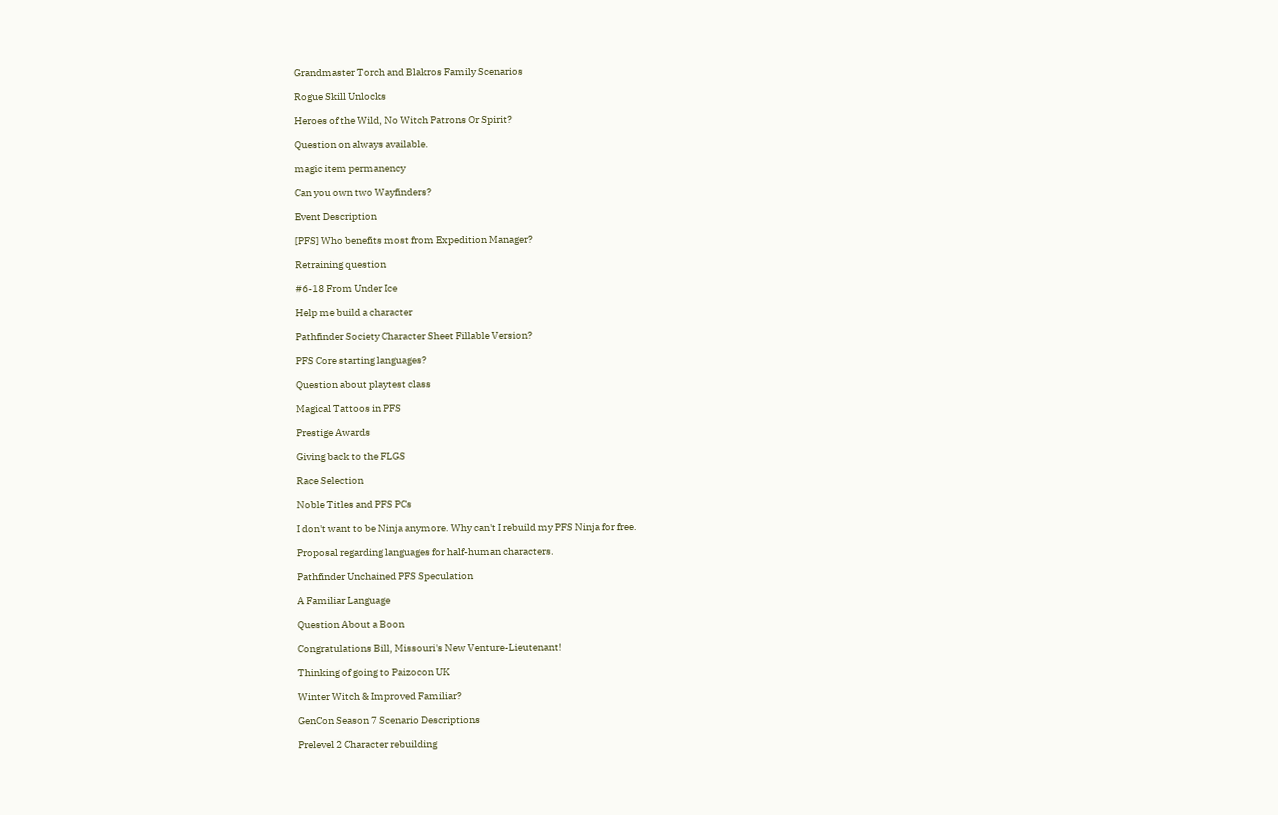Grandmaster Torch and Blakros Family Scenarios

Rogue Skill Unlocks

Heroes of the Wild, No Witch Patrons Or Spirit?

Question on always available.

magic item permanency

Can you own two Wayfinders?

Event Description

[PFS] Who benefits most from Expedition Manager?

Retraining question

#6-18 From Under Ice

Help me build a character

Pathfinder Society Character Sheet Fillable Version?

PFS Core starting languages?

Question about playtest class

Magical Tattoos in PFS

Prestige Awards

Giving back to the FLGS

Race Selection

Noble Titles and PFS PCs

I don't want to be Ninja anymore. Why can't I rebuild my PFS Ninja for free.

Proposal regarding languages for half-human characters.

Pathfinder Unchained PFS Speculation

A Familiar Language

Question About a Boon

Congratulations Bill, Missouri's New Venture-Lieutenant!

Thinking of going to Paizocon UK

Winter Witch & Improved Familiar?

GenCon Season 7 Scenario Descriptions

Prelevel 2 Character rebuilding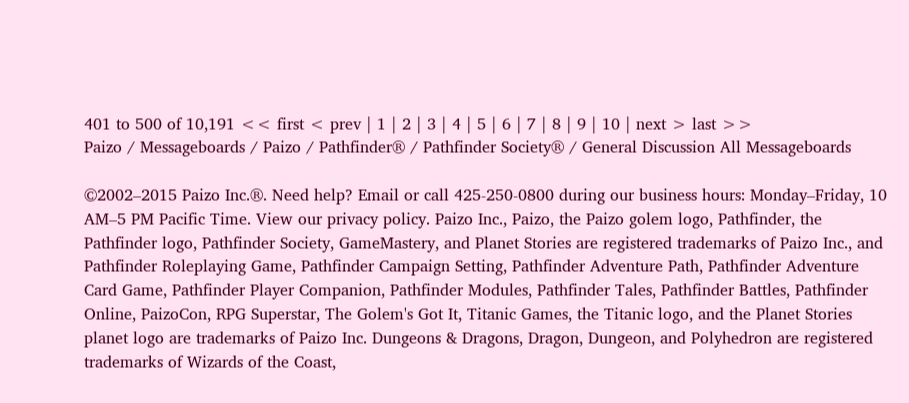401 to 500 of 10,191 << first < prev | 1 | 2 | 3 | 4 | 5 | 6 | 7 | 8 | 9 | 10 | next > last >>
Paizo / Messageboards / Paizo / Pathfinder® / Pathfinder Society® / General Discussion All Messageboards

©2002–2015 Paizo Inc.®. Need help? Email or call 425-250-0800 during our business hours: Monday–Friday, 10 AM–5 PM Pacific Time. View our privacy policy. Paizo Inc., Paizo, the Paizo golem logo, Pathfinder, the Pathfinder logo, Pathfinder Society, GameMastery, and Planet Stories are registered trademarks of Paizo Inc., and Pathfinder Roleplaying Game, Pathfinder Campaign Setting, Pathfinder Adventure Path, Pathfinder Adventure Card Game, Pathfinder Player Companion, Pathfinder Modules, Pathfinder Tales, Pathfinder Battles, Pathfinder Online, PaizoCon, RPG Superstar, The Golem's Got It, Titanic Games, the Titanic logo, and the Planet Stories planet logo are trademarks of Paizo Inc. Dungeons & Dragons, Dragon, Dungeon, and Polyhedron are registered trademarks of Wizards of the Coast,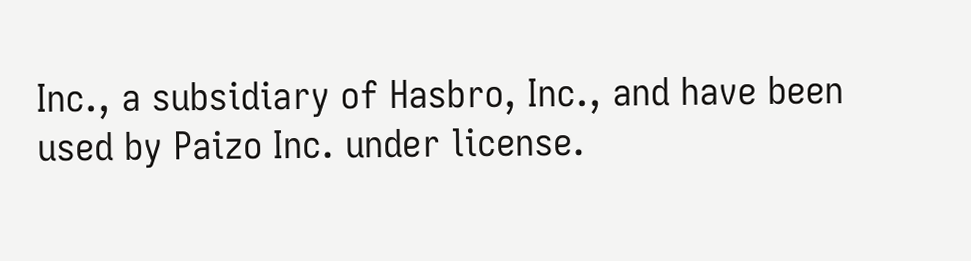Inc., a subsidiary of Hasbro, Inc., and have been used by Paizo Inc. under license.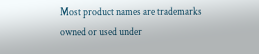Most product names are trademarks owned or used under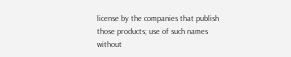license by the companies that publish those products; use of such names without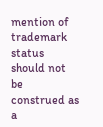mention of trademark status should not be construed as a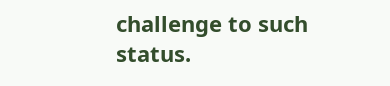challenge to such status.